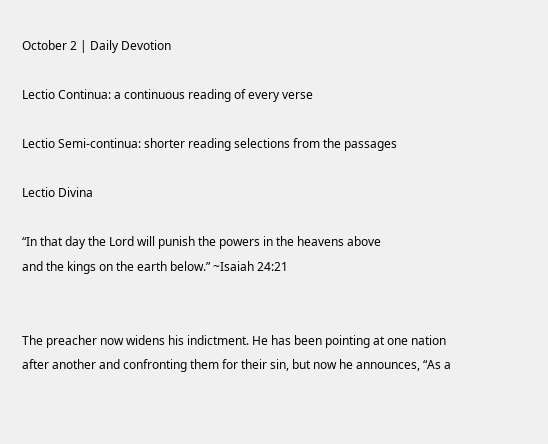October 2 | Daily Devotion

Lectio Continua: a continuous reading of every verse

Lectio Semi-continua: shorter reading selections from the passages

Lectio Divina

“In that day the Lord will punish the powers in the heavens above
and the kings on the earth below.” ~Isaiah 24:21


The preacher now widens his indictment. He has been pointing at one nation after another and confronting them for their sin, but now he announces, “As a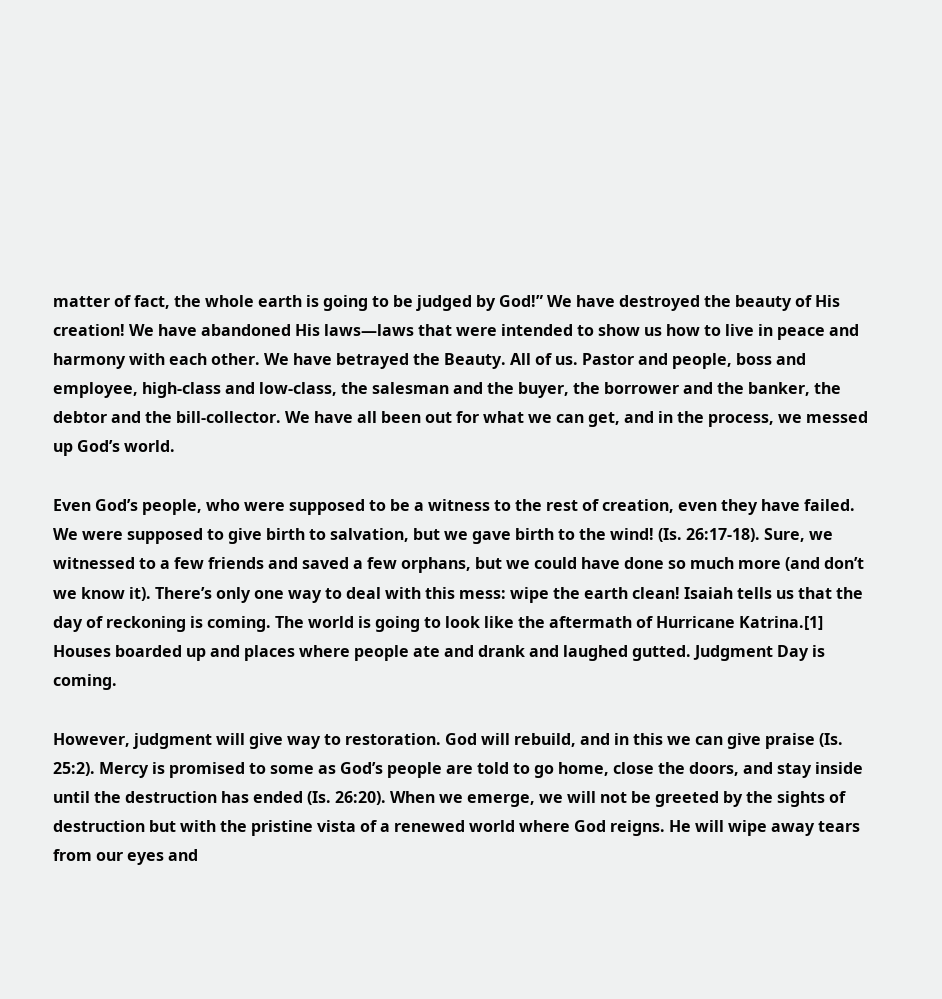matter of fact, the whole earth is going to be judged by God!” We have destroyed the beauty of His creation! We have abandoned His laws—laws that were intended to show us how to live in peace and harmony with each other. We have betrayed the Beauty. All of us. Pastor and people, boss and employee, high-class and low-class, the salesman and the buyer, the borrower and the banker, the debtor and the bill-collector. We have all been out for what we can get, and in the process, we messed up God’s world.

Even God’s people, who were supposed to be a witness to the rest of creation, even they have failed. We were supposed to give birth to salvation, but we gave birth to the wind! (Is. 26:17-18). Sure, we witnessed to a few friends and saved a few orphans, but we could have done so much more (and don’t we know it). There’s only one way to deal with this mess: wipe the earth clean! Isaiah tells us that the day of reckoning is coming. The world is going to look like the aftermath of Hurricane Katrina.[1] Houses boarded up and places where people ate and drank and laughed gutted. Judgment Day is coming.

However, judgment will give way to restoration. God will rebuild, and in this we can give praise (Is. 25:2). Mercy is promised to some as God’s people are told to go home, close the doors, and stay inside until the destruction has ended (Is. 26:20). When we emerge, we will not be greeted by the sights of destruction but with the pristine vista of a renewed world where God reigns. He will wipe away tears from our eyes and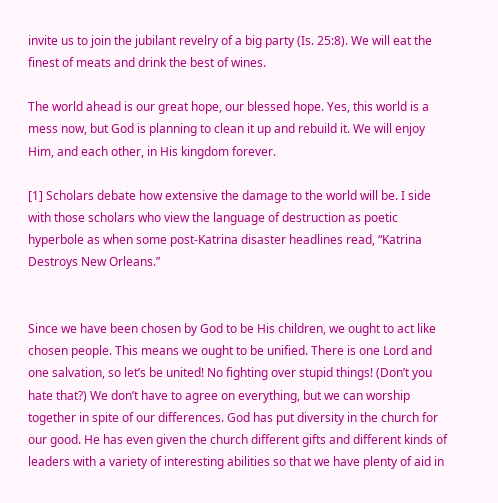invite us to join the jubilant revelry of a big party (Is. 25:8). We will eat the finest of meats and drink the best of wines.

The world ahead is our great hope, our blessed hope. Yes, this world is a mess now, but God is planning to clean it up and rebuild it. We will enjoy Him, and each other, in His kingdom forever.

[1] Scholars debate how extensive the damage to the world will be. I side with those scholars who view the language of destruction as poetic hyperbole as when some post-Katrina disaster headlines read, “Katrina Destroys New Orleans.”


Since we have been chosen by God to be His children, we ought to act like chosen people. This means we ought to be unified. There is one Lord and one salvation, so let’s be united! No fighting over stupid things! (Don’t you hate that?) We don’t have to agree on everything, but we can worship together in spite of our differences. God has put diversity in the church for our good. He has even given the church different gifts and different kinds of leaders with a variety of interesting abilities so that we have plenty of aid in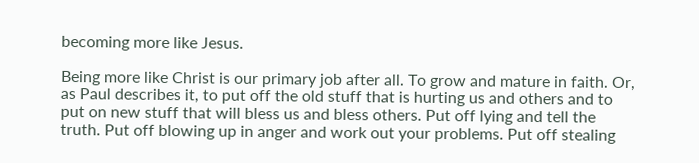becoming more like Jesus.

Being more like Christ is our primary job after all. To grow and mature in faith. Or, as Paul describes it, to put off the old stuff that is hurting us and others and to put on new stuff that will bless us and bless others. Put off lying and tell the truth. Put off blowing up in anger and work out your problems. Put off stealing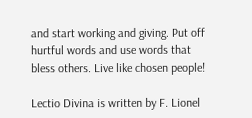and start working and giving. Put off hurtful words and use words that bless others. Live like chosen people!

Lectio Divina is written by F. Lionel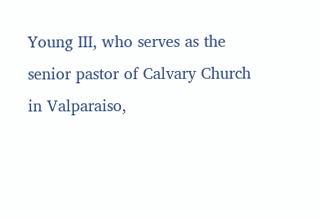Young III, who serves as the senior pastor of Calvary Church in Valparaiso,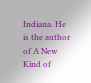Indiana. He is the author of A New Kind of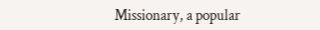Missionary, a popular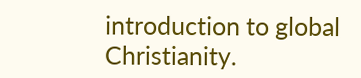introduction to global Christianity.